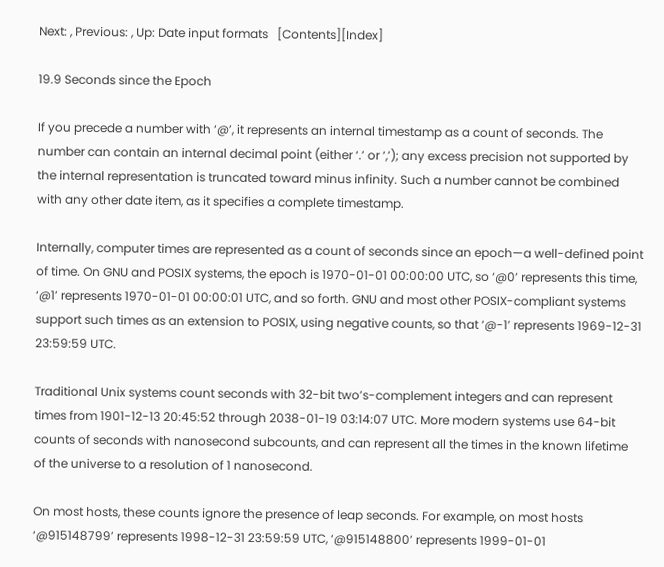Next: , Previous: , Up: Date input formats   [Contents][Index]

19.9 Seconds since the Epoch

If you precede a number with ‘@’, it represents an internal timestamp as a count of seconds. The number can contain an internal decimal point (either ‘.’ or ‘,’); any excess precision not supported by the internal representation is truncated toward minus infinity. Such a number cannot be combined with any other date item, as it specifies a complete timestamp.

Internally, computer times are represented as a count of seconds since an epoch—a well-defined point of time. On GNU and POSIX systems, the epoch is 1970-01-01 00:00:00 UTC, so ‘@0’ represents this time, ‘@1’ represents 1970-01-01 00:00:01 UTC, and so forth. GNU and most other POSIX-compliant systems support such times as an extension to POSIX, using negative counts, so that ‘@-1’ represents 1969-12-31 23:59:59 UTC.

Traditional Unix systems count seconds with 32-bit two’s-complement integers and can represent times from 1901-12-13 20:45:52 through 2038-01-19 03:14:07 UTC. More modern systems use 64-bit counts of seconds with nanosecond subcounts, and can represent all the times in the known lifetime of the universe to a resolution of 1 nanosecond.

On most hosts, these counts ignore the presence of leap seconds. For example, on most hosts ‘@915148799’ represents 1998-12-31 23:59:59 UTC, ‘@915148800’ represents 1999-01-01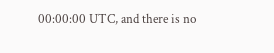00:00:00 UTC, and there is no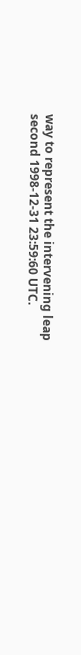way to represent the intervening leap second 1998-12-31 23:59:60 UTC.